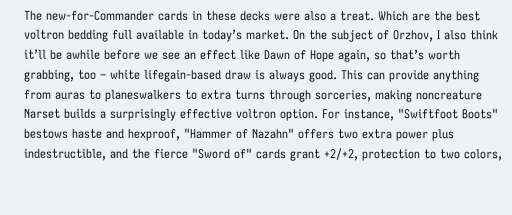The new-for-Commander cards in these decks were also a treat. Which are the best voltron bedding full available in today’s market. On the subject of Orzhov, I also think it’ll be awhile before we see an effect like Dawn of Hope again, so that’s worth grabbing, too – white lifegain-based draw is always good. This can provide anything from auras to planeswalkers to extra turns through sorceries, making noncreature Narset builds a surprisingly effective voltron option. For instance, "Swiftfoot Boots" bestows haste and hexproof, "Hammer of Nazahn" offers two extra power plus indestructible, and the fierce "Sword of" cards grant +2/+2, protection to two colors,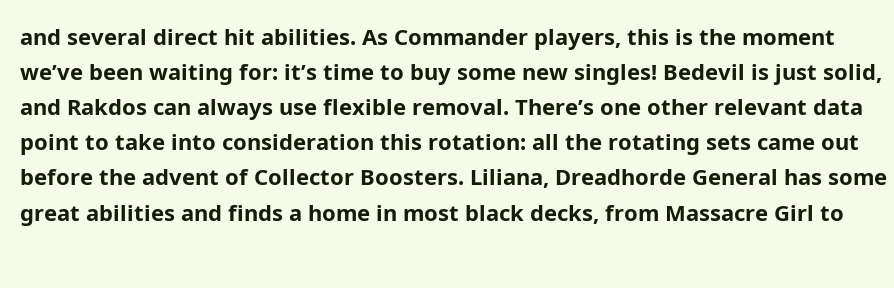and several direct hit abilities. As Commander players, this is the moment we’ve been waiting for: it’s time to buy some new singles! Bedevil is just solid, and Rakdos can always use flexible removal. There’s one other relevant data point to take into consideration this rotation: all the rotating sets came out before the advent of Collector Boosters. Liliana, Dreadhorde General has some great abilities and finds a home in most black decks, from Massacre Girl to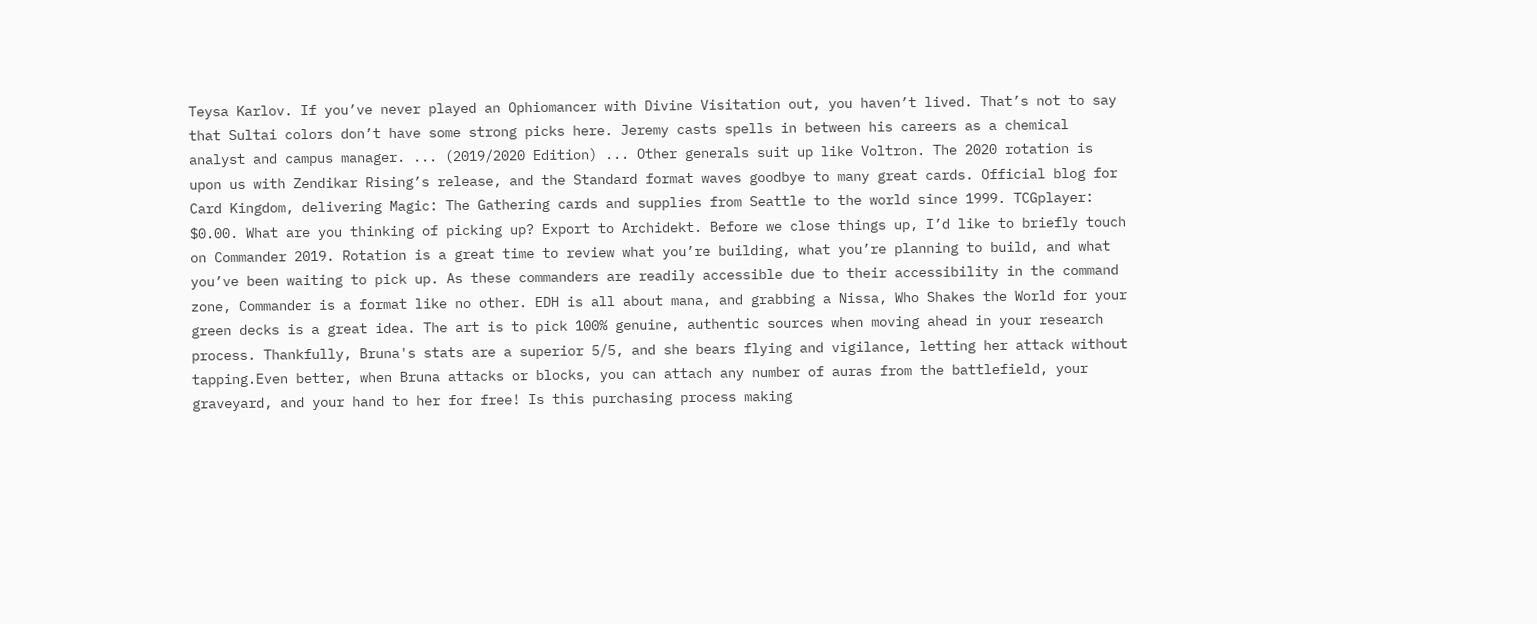Teysa Karlov. If you’ve never played an Ophiomancer with Divine Visitation out, you haven’t lived. That’s not to say that Sultai colors don’t have some strong picks here. Jeremy casts spells in between his careers as a chemical analyst and campus manager. ... (2019/2020 Edition) ... Other generals suit up like Voltron. The 2020 rotation is upon us with Zendikar Rising’s release, and the Standard format waves goodbye to many great cards. Official blog for Card Kingdom, delivering Magic: The Gathering cards and supplies from Seattle to the world since 1999. TCGplayer: $0.00. What are you thinking of picking up? Export to Archidekt. Before we close things up, I’d like to briefly touch on Commander 2019. Rotation is a great time to review what you’re building, what you’re planning to build, and what you’ve been waiting to pick up. As these commanders are readily accessible due to their accessibility in the command zone, Commander is a format like no other. EDH is all about mana, and grabbing a Nissa, Who Shakes the World for your green decks is a great idea. The art is to pick 100% genuine, authentic sources when moving ahead in your research process. Thankfully, Bruna's stats are a superior 5/5, and she bears flying and vigilance, letting her attack without tapping.Even better, when Bruna attacks or blocks, you can attach any number of auras from the battlefield, your graveyard, and your hand to her for free! Is this purchasing process making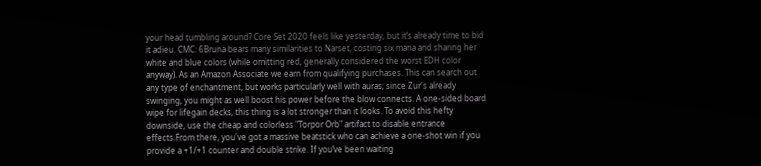your head tumbling around? Core Set 2020 feels like yesterday, but it’s already time to bid it adieu. CMC: 6Bruna bears many similarities to Narset, costing six mana and sharing her white and blue colors (while omitting red, generally considered the worst EDH color anyway). As an Amazon Associate we earn from qualifying purchases. This can search out any type of enchantment, but works particularly well with auras; since Zur's already swinging, you might as well boost his power before the blow connects. A one-sided board wipe for lifegain decks, this thing is a lot stronger than it looks. To avoid this hefty downside, use the cheap and colorless "Torpor Orb" artifact to disable entrance effects.From there, you've got a massive beatstick who can achieve a one-shot win if you provide a +1/+1 counter and double strike. If you’ve been waiting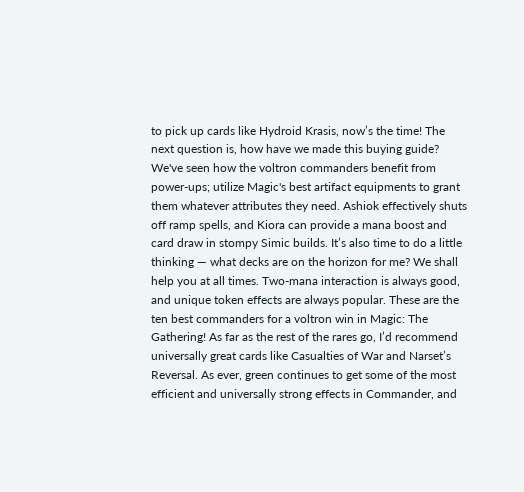to pick up cards like Hydroid Krasis, now’s the time! The next question is, how have we made this buying guide? We've seen how the voltron commanders benefit from power-ups; utilize Magic's best artifact equipments to grant them whatever attributes they need. Ashiok effectively shuts off ramp spells, and Kiora can provide a mana boost and card draw in stompy Simic builds. It’s also time to do a little thinking — what decks are on the horizon for me? We shall help you at all times. Two-mana interaction is always good, and unique token effects are always popular. These are the ten best commanders for a voltron win in Magic: The Gathering! As far as the rest of the rares go, I’d recommend universally great cards like Casualties of War and Narset’s Reversal. As ever, green continues to get some of the most efficient and universally strong effects in Commander, and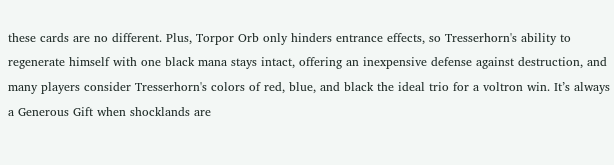these cards are no different. Plus, Torpor Orb only hinders entrance effects, so Tresserhorn's ability to regenerate himself with one black mana stays intact, offering an inexpensive defense against destruction, and many players consider Tresserhorn's colors of red, blue, and black the ideal trio for a voltron win. It’s always a Generous Gift when shocklands are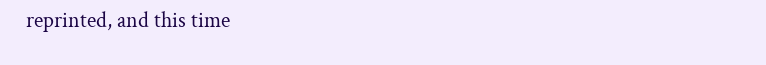reprinted, and this time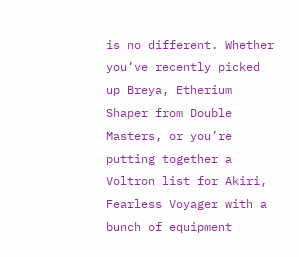is no different. Whether you’ve recently picked up Breya, Etherium Shaper from Double Masters, or you’re putting together a Voltron list for Akiri, Fearless Voyager with a bunch of equipment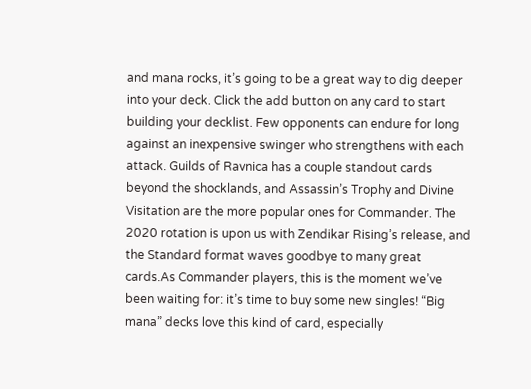and mana rocks, it’s going to be a great way to dig deeper into your deck. Click the add button on any card to start building your decklist. Few opponents can endure for long against an inexpensive swinger who strengthens with each attack. Guilds of Ravnica has a couple standout cards beyond the shocklands, and Assassin’s Trophy and Divine Visitation are the more popular ones for Commander. The 2020 rotation is upon us with Zendikar Rising’s release, and the Standard format waves goodbye to many great cards.As Commander players, this is the moment we’ve been waiting for: it’s time to buy some new singles! “Big mana” decks love this kind of card, especially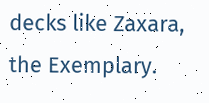decks like Zaxara, the Exemplary.